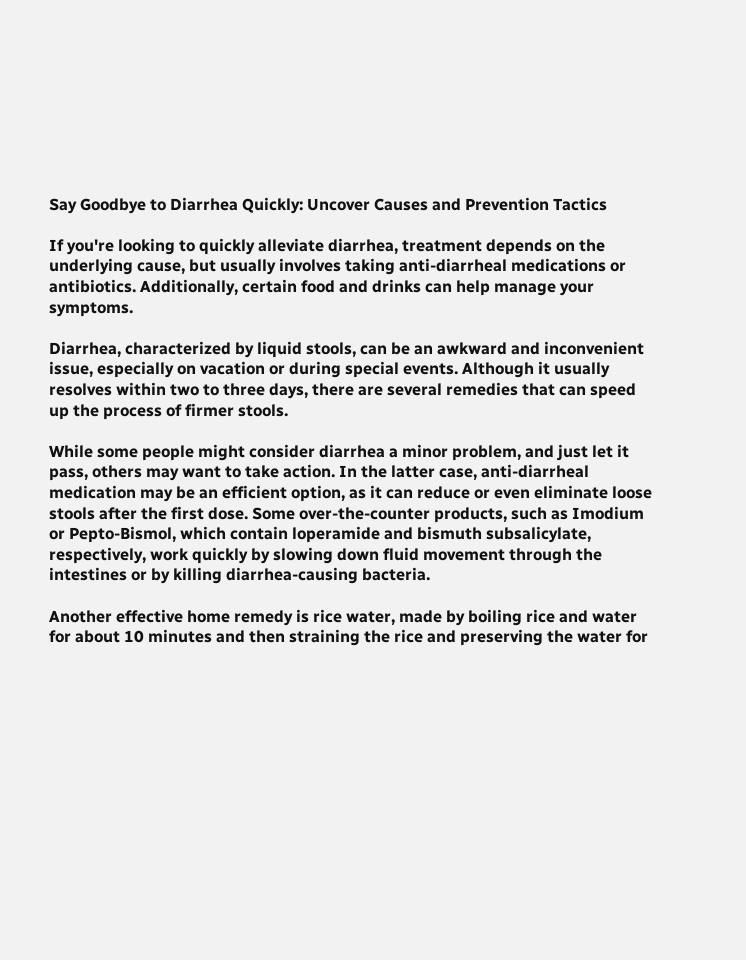Say Goodbye to Diarrhea Quickly: Uncover Causes and Prevention Tactics

If you're looking to quickly alleviate diarrhea, treatment depends on the underlying cause, but usually involves taking anti-diarrheal medications or antibiotics. Additionally, certain food and drinks can help manage your symptoms.

Diarrhea, characterized by liquid stools, can be an awkward and inconvenient issue, especially on vacation or during special events. Although it usually resolves within two to three days, there are several remedies that can speed up the process of firmer stools.

While some people might consider diarrhea a minor problem, and just let it pass, others may want to take action. In the latter case, anti-diarrheal medication may be an efficient option, as it can reduce or even eliminate loose stools after the first dose. Some over-the-counter products, such as Imodium or Pepto-Bismol, which contain loperamide and bismuth subsalicylate, respectively, work quickly by slowing down fluid movement through the intestines or by killing diarrhea-causing bacteria.

Another effective home remedy is rice water, made by boiling rice and water for about 10 minutes and then straining the rice and preserving the water for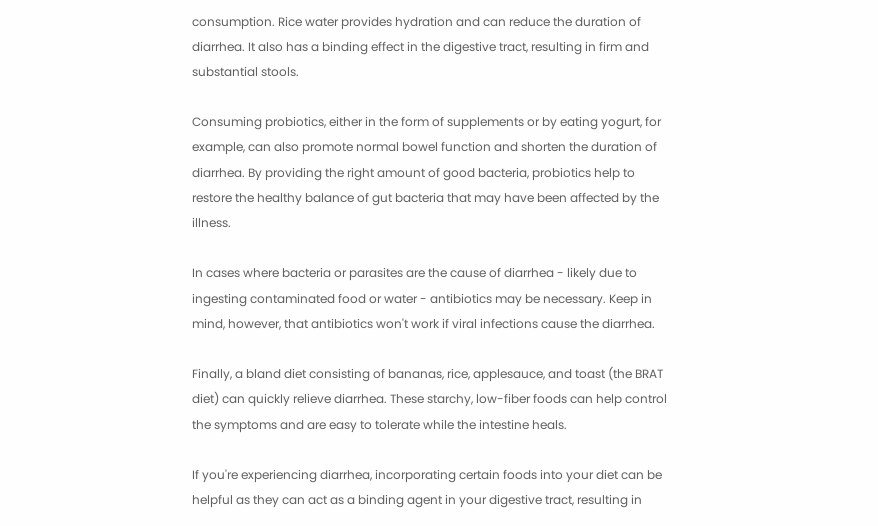consumption. Rice water provides hydration and can reduce the duration of diarrhea. It also has a binding effect in the digestive tract, resulting in firm and substantial stools.

Consuming probiotics, either in the form of supplements or by eating yogurt, for example, can also promote normal bowel function and shorten the duration of diarrhea. By providing the right amount of good bacteria, probiotics help to restore the healthy balance of gut bacteria that may have been affected by the illness.

In cases where bacteria or parasites are the cause of diarrhea - likely due to ingesting contaminated food or water - antibiotics may be necessary. Keep in mind, however, that antibiotics won't work if viral infections cause the diarrhea.

Finally, a bland diet consisting of bananas, rice, applesauce, and toast (the BRAT diet) can quickly relieve diarrhea. These starchy, low-fiber foods can help control the symptoms and are easy to tolerate while the intestine heals.

If you're experiencing diarrhea, incorporating certain foods into your diet can be helpful as they can act as a binding agent in your digestive tract, resulting in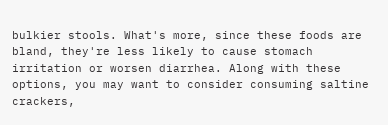bulkier stools. What's more, since these foods are bland, they're less likely to cause stomach irritation or worsen diarrhea. Along with these options, you may want to consider consuming saltine crackers,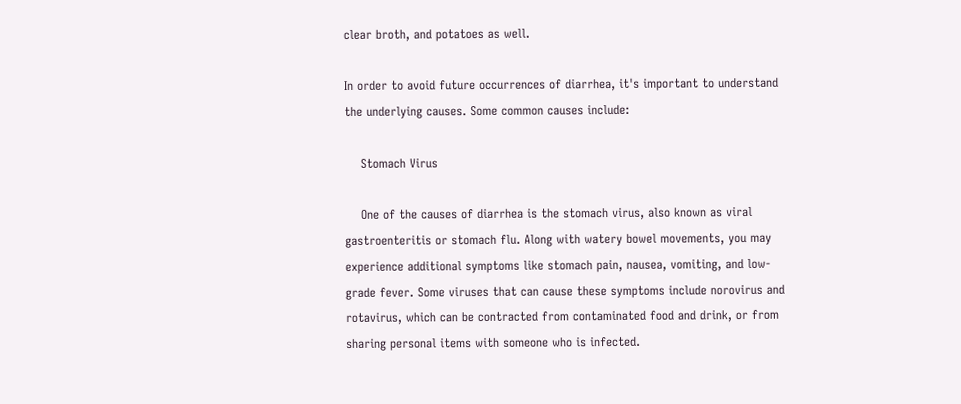clear broth, and potatoes as well.

In order to avoid future occurrences of diarrhea, it's important to understand the underlying causes. Some common causes include:

    Stomach Virus

    One of the causes of diarrhea is the stomach virus, also known as viral gastroenteritis or stomach flu. Along with watery bowel movements, you may experience additional symptoms like stomach pain, nausea, vomiting, and low-grade fever. Some viruses that can cause these symptoms include norovirus and rotavirus, which can be contracted from contaminated food and drink, or from sharing personal items with someone who is infected.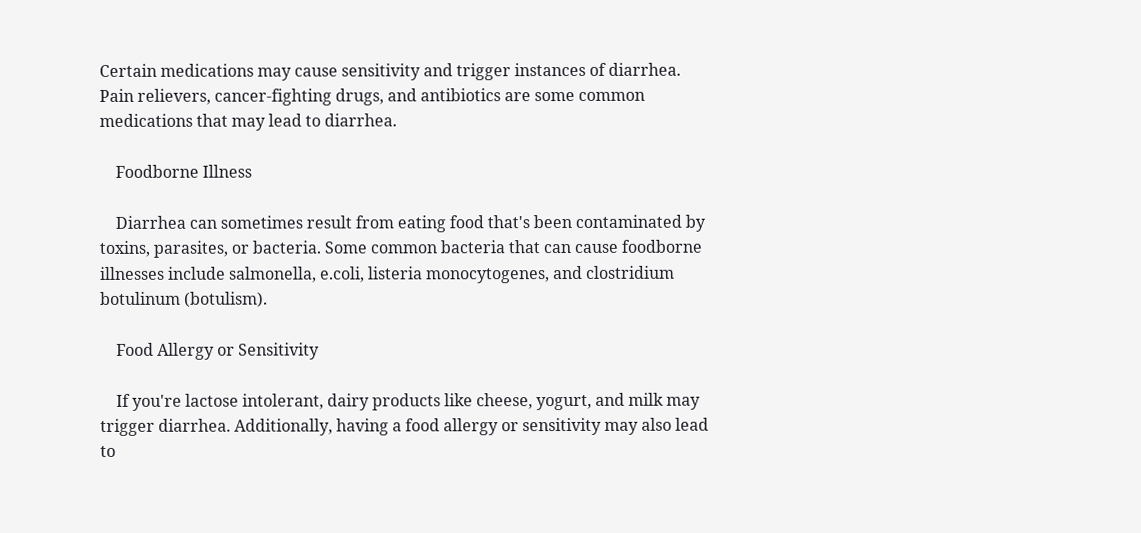Certain medications may cause sensitivity and trigger instances of diarrhea. Pain relievers, cancer-fighting drugs, and antibiotics are some common medications that may lead to diarrhea.

    Foodborne Illness

    Diarrhea can sometimes result from eating food that's been contaminated by toxins, parasites, or bacteria. Some common bacteria that can cause foodborne illnesses include salmonella, e.coli, listeria monocytogenes, and clostridium botulinum (botulism).

    Food Allergy or Sensitivity

    If you're lactose intolerant, dairy products like cheese, yogurt, and milk may trigger diarrhea. Additionally, having a food allergy or sensitivity may also lead to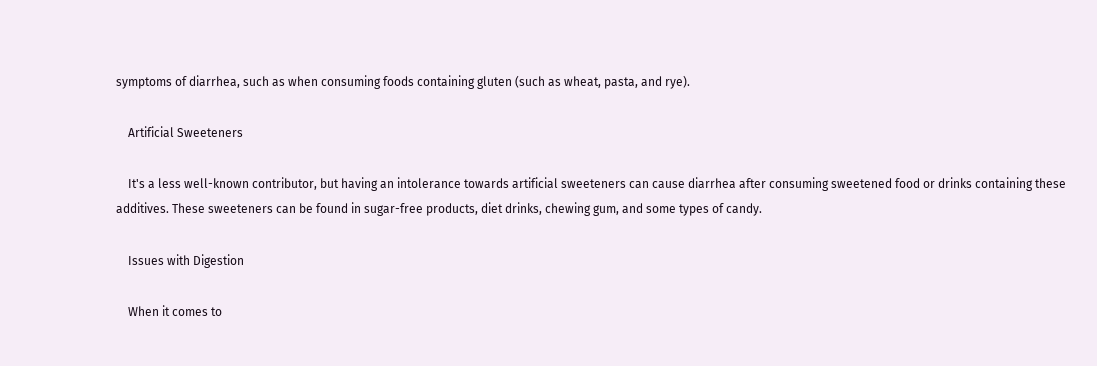symptoms of diarrhea, such as when consuming foods containing gluten (such as wheat, pasta, and rye).

    Artificial Sweeteners

    It's a less well-known contributor, but having an intolerance towards artificial sweeteners can cause diarrhea after consuming sweetened food or drinks containing these additives. These sweeteners can be found in sugar-free products, diet drinks, chewing gum, and some types of candy.

    Issues with Digestion

    When it comes to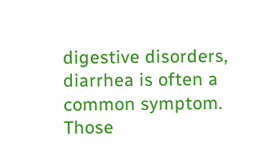digestive disorders, diarrhea is often a common symptom. Those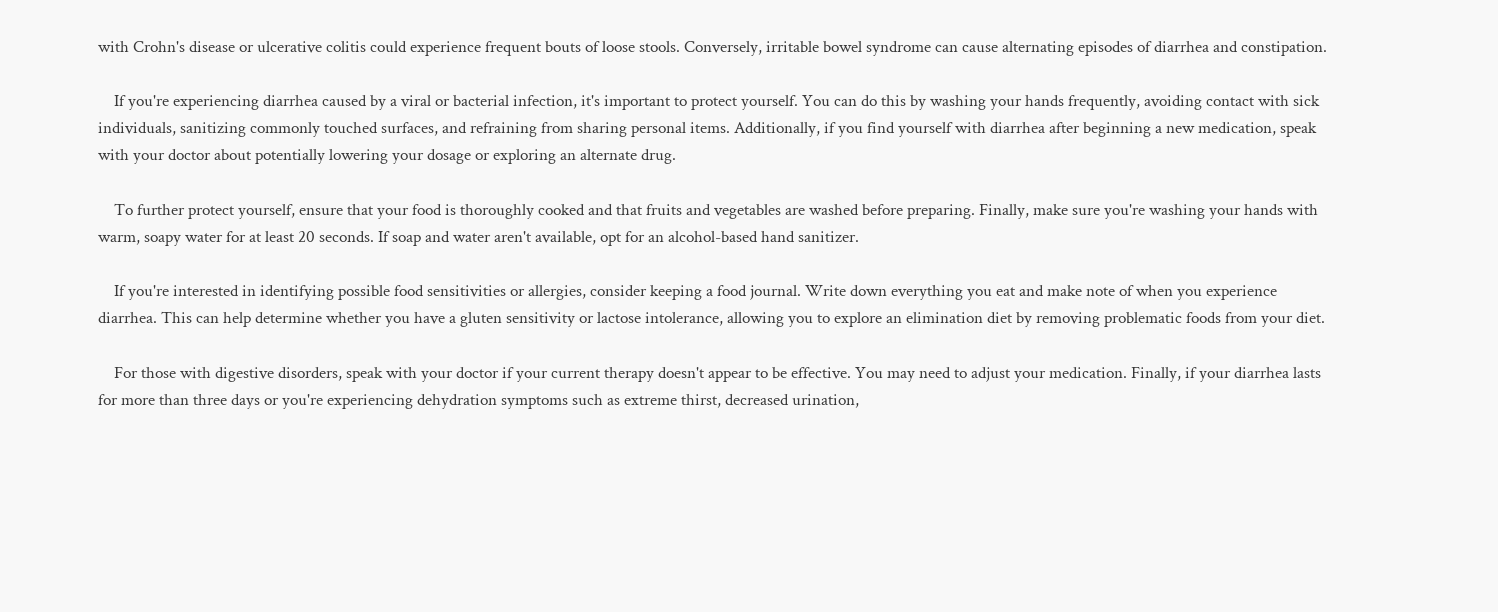with Crohn's disease or ulcerative colitis could experience frequent bouts of loose stools. Conversely, irritable bowel syndrome can cause alternating episodes of diarrhea and constipation.

    If you're experiencing diarrhea caused by a viral or bacterial infection, it's important to protect yourself. You can do this by washing your hands frequently, avoiding contact with sick individuals, sanitizing commonly touched surfaces, and refraining from sharing personal items. Additionally, if you find yourself with diarrhea after beginning a new medication, speak with your doctor about potentially lowering your dosage or exploring an alternate drug.

    To further protect yourself, ensure that your food is thoroughly cooked and that fruits and vegetables are washed before preparing. Finally, make sure you're washing your hands with warm, soapy water for at least 20 seconds. If soap and water aren't available, opt for an alcohol-based hand sanitizer.

    If you're interested in identifying possible food sensitivities or allergies, consider keeping a food journal. Write down everything you eat and make note of when you experience diarrhea. This can help determine whether you have a gluten sensitivity or lactose intolerance, allowing you to explore an elimination diet by removing problematic foods from your diet.

    For those with digestive disorders, speak with your doctor if your current therapy doesn't appear to be effective. You may need to adjust your medication. Finally, if your diarrhea lasts for more than three days or you're experiencing dehydration symptoms such as extreme thirst, decreased urination,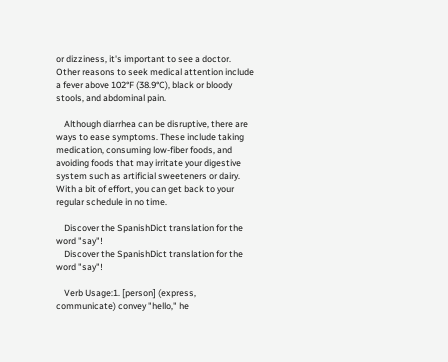or dizziness, it's important to see a doctor. Other reasons to seek medical attention include a fever above 102°F (38.9°C), black or bloody stools, and abdominal pain.

    Although diarrhea can be disruptive, there are ways to ease symptoms. These include taking medication, consuming low-fiber foods, and avoiding foods that may irritate your digestive system such as artificial sweeteners or dairy. With a bit of effort, you can get back to your regular schedule in no time.

    Discover the SpanishDict translation for the word "say"!
    Discover the SpanishDict translation for the word "say"!

    Verb Usage:1. [person] (express, communicate) convey "hello," he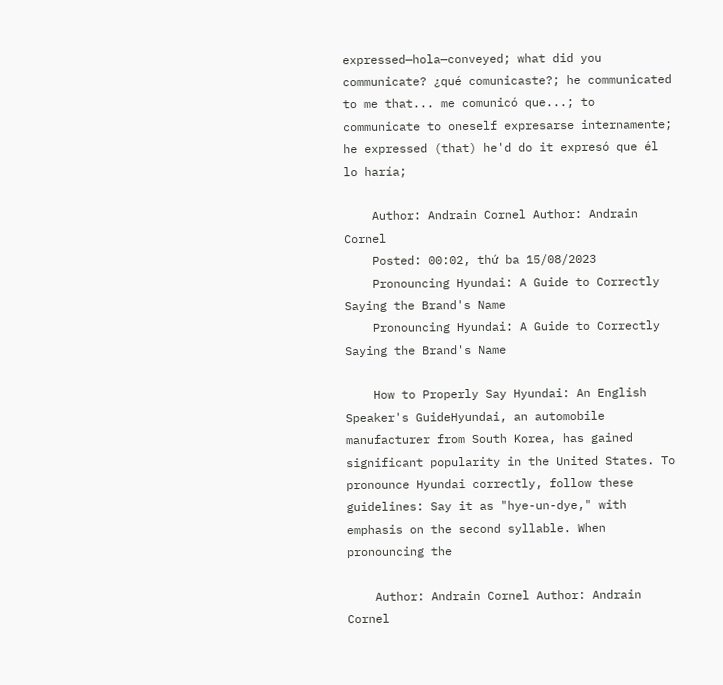expressed—hola—conveyed; what did you communicate? ¿qué comunicaste?; he communicated to me that... me comunicó que...; to communicate to oneself expresarse internamente; he expressed (that) he'd do it expresó que él lo haría;

    Author: Andrain Cornel Author: Andrain Cornel
    Posted: 00:02, thứ ba 15/08/2023
    Pronouncing Hyundai: A Guide to Correctly Saying the Brand's Name
    Pronouncing Hyundai: A Guide to Correctly Saying the Brand's Name

    How to Properly Say Hyundai: An English Speaker's GuideHyundai, an automobile manufacturer from South Korea, has gained significant popularity in the United States. To pronounce Hyundai correctly, follow these guidelines: Say it as "hye-un-dye," with emphasis on the second syllable. When pronouncing the

    Author: Andrain Cornel Author: Andrain Cornel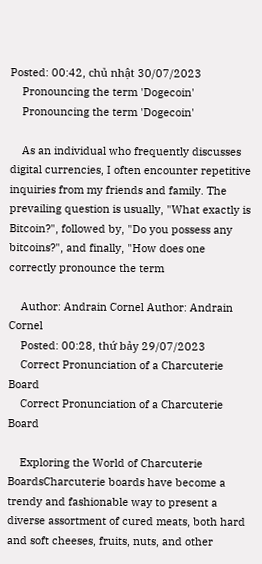Posted: 00:42, chủ nhật 30/07/2023
    Pronouncing the term 'Dogecoin'
    Pronouncing the term 'Dogecoin'

    As an individual who frequently discusses digital currencies, I often encounter repetitive inquiries from my friends and family. The prevailing question is usually, "What exactly is Bitcoin?", followed by, "Do you possess any bitcoins?", and finally, "How does one correctly pronounce the term

    Author: Andrain Cornel Author: Andrain Cornel
    Posted: 00:28, thứ bảy 29/07/2023
    Correct Pronunciation of a Charcuterie Board
    Correct Pronunciation of a Charcuterie Board

    Exploring the World of Charcuterie BoardsCharcuterie boards have become a trendy and fashionable way to present a diverse assortment of cured meats, both hard and soft cheeses, fruits, nuts, and other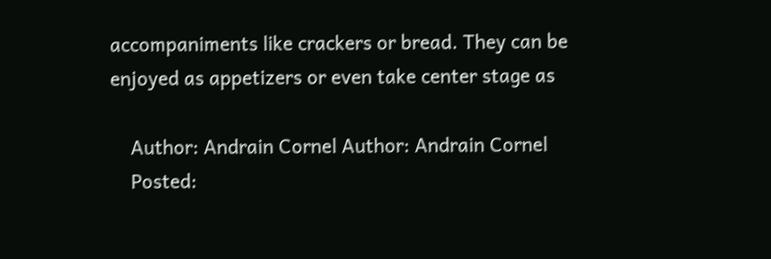accompaniments like crackers or bread. They can be enjoyed as appetizers or even take center stage as

    Author: Andrain Cornel Author: Andrain Cornel
    Posted: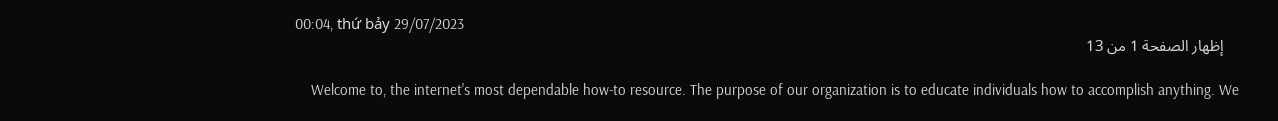00:04, thứ bảy 29/07/2023
    إظهار الصفحة 1 من 13

    Welcome to, the internet's most dependable how-to resource. The purpose of our organization is to educate individuals how to accomplish anything. We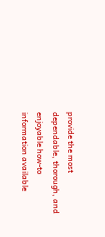provide the most dependable, thorough, and enjoyable how-to information available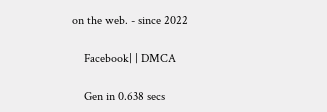on the web. - since 2022

    Facebook| | DMCA

    Gen in 0.638 secs